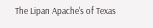The Lipan Apache's of Texas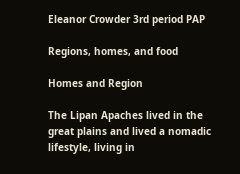Eleanor Crowder 3rd period PAP

Regions, homes, and food

Homes and Region

The Lipan Apaches lived in the great plains and lived a nomadic lifestyle, living in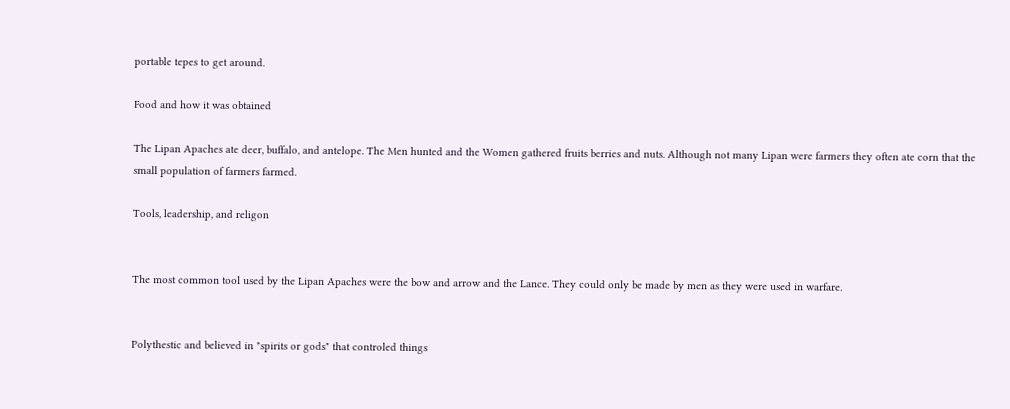portable tepes to get around.

Food and how it was obtained

The Lipan Apaches ate deer, buffalo, and antelope. The Men hunted and the Women gathered fruits berries and nuts. Although not many Lipan were farmers they often ate corn that the small population of farmers farmed.

Tools, leadership, and religon


The most common tool used by the Lipan Apaches were the bow and arrow and the Lance. They could only be made by men as they were used in warfare.


Polythestic and believed in "spirits or gods" that controled things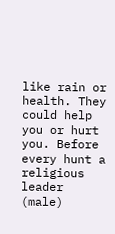like rain or health. They could help you or hurt you. Before every hunt a religious leader (male)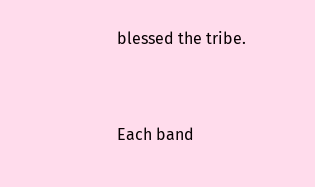blessed the tribe.


Each band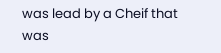was lead by a Cheif that was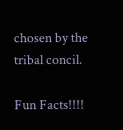chosen by the tribal concil.

Fun Facts!!!!